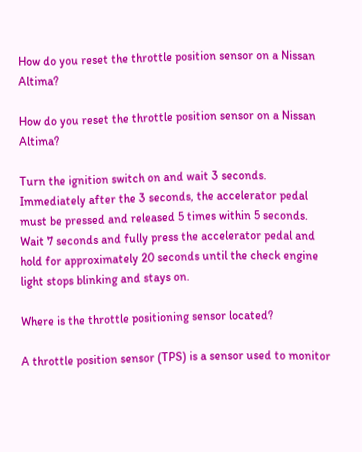How do you reset the throttle position sensor on a Nissan Altima?

How do you reset the throttle position sensor on a Nissan Altima?

Turn the ignition switch on and wait 3 seconds. Immediately after the 3 seconds, the accelerator pedal must be pressed and released 5 times within 5 seconds. Wait 7 seconds and fully press the accelerator pedal and hold for approximately 20 seconds until the check engine light stops blinking and stays on.

Where is the throttle positioning sensor located?

A throttle position sensor (TPS) is a sensor used to monitor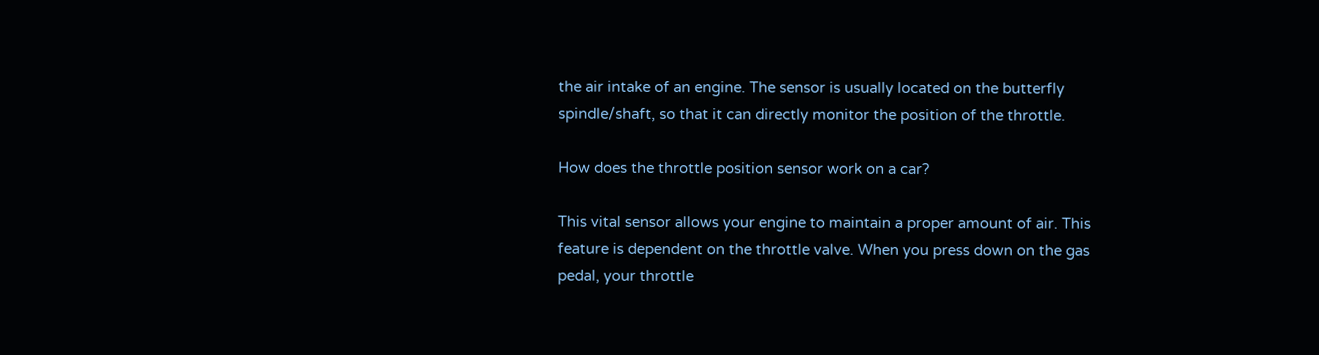the air intake of an engine. The sensor is usually located on the butterfly spindle/shaft, so that it can directly monitor the position of the throttle.

How does the throttle position sensor work on a car?

This vital sensor allows your engine to maintain a proper amount of air. This feature is dependent on the throttle valve. When you press down on the gas pedal, your throttle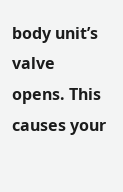body unit’s valve opens. This causes your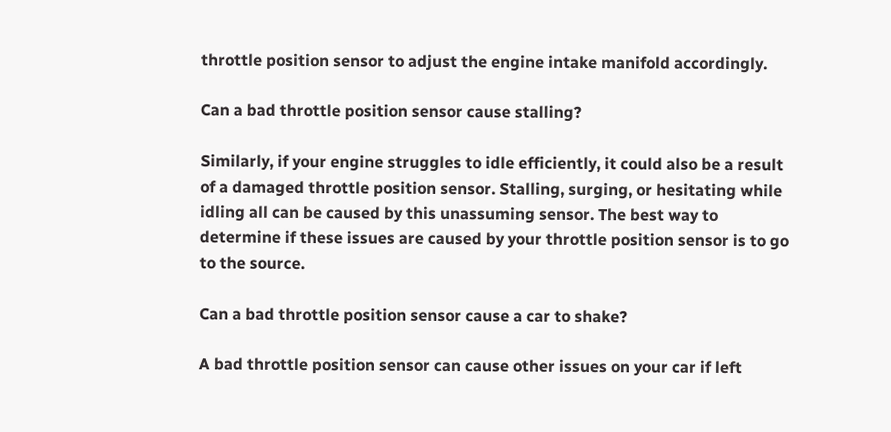throttle position sensor to adjust the engine intake manifold accordingly.

Can a bad throttle position sensor cause stalling?

Similarly, if your engine struggles to idle efficiently, it could also be a result of a damaged throttle position sensor. Stalling, surging, or hesitating while idling all can be caused by this unassuming sensor. The best way to determine if these issues are caused by your throttle position sensor is to go to the source.

Can a bad throttle position sensor cause a car to shake?

A bad throttle position sensor can cause other issues on your car if left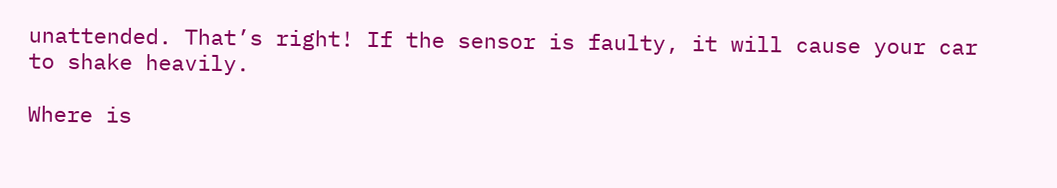unattended. That’s right! If the sensor is faulty, it will cause your car to shake heavily.

Where is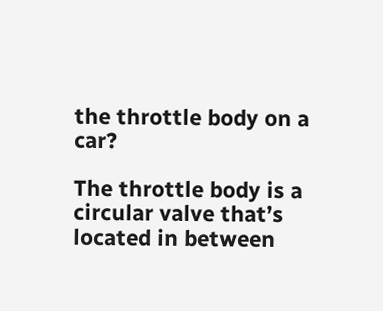the throttle body on a car?

The throttle body is a circular valve that’s located in between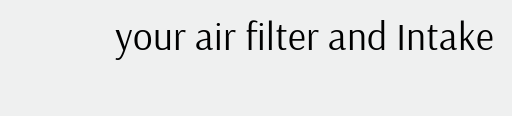your air filter and Intake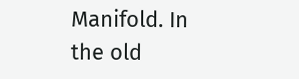Manifold. In the old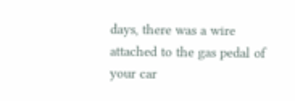days, there was a wire attached to the gas pedal of your car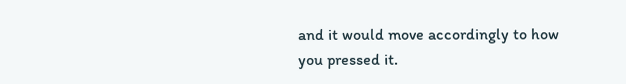and it would move accordingly to how you pressed it.